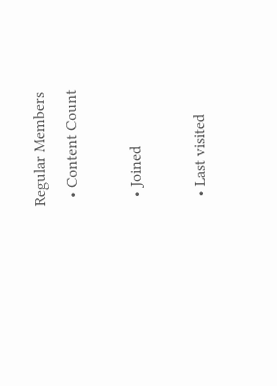Regular Members
  • Content Count

  • Joined

  • Last visited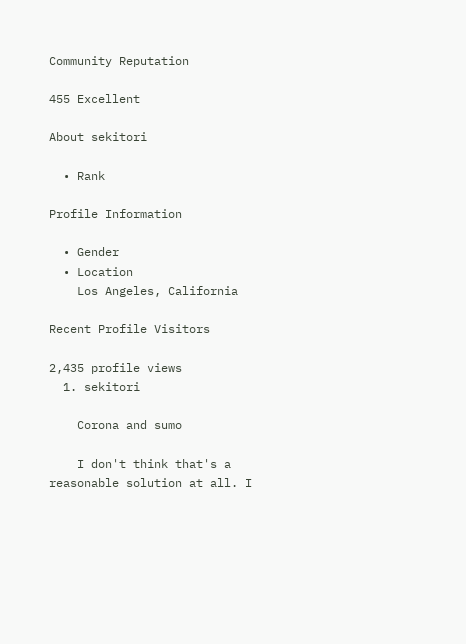Community Reputation

455 Excellent

About sekitori

  • Rank

Profile Information

  • Gender
  • Location
    Los Angeles, California

Recent Profile Visitors

2,435 profile views
  1. sekitori

    Corona and sumo

    I don't think that's a reasonable solution at all. I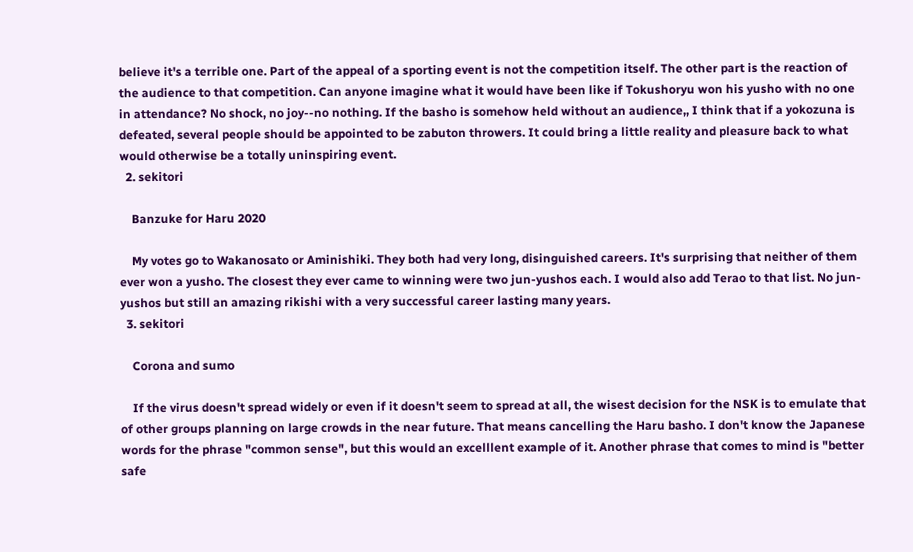believe it's a terrible one. Part of the appeal of a sporting event is not the competition itself. The other part is the reaction of the audience to that competition. Can anyone imagine what it would have been like if Tokushoryu won his yusho with no one in attendance? No shock, no joy--no nothing. If the basho is somehow held without an audience,, I think that if a yokozuna is defeated, several people should be appointed to be zabuton throwers. It could bring a little reality and pleasure back to what would otherwise be a totally uninspiring event.
  2. sekitori

    Banzuke for Haru 2020

    My votes go to Wakanosato or Aminishiki. They both had very long, disinguished careers. It's surprising that neither of them ever won a yusho. The closest they ever came to winning were two jun-yushos each. I would also add Terao to that list. No jun-yushos but still an amazing rikishi with a very successful career lasting many years.
  3. sekitori

    Corona and sumo

    If the virus doesn't spread widely or even if it doesn't seem to spread at all, the wisest decision for the NSK is to emulate that of other groups planning on large crowds in the near future. That means cancelling the Haru basho. I don't know the Japanese words for the phrase "common sense", but this would an excelllent example of it. Another phrase that comes to mind is "better safe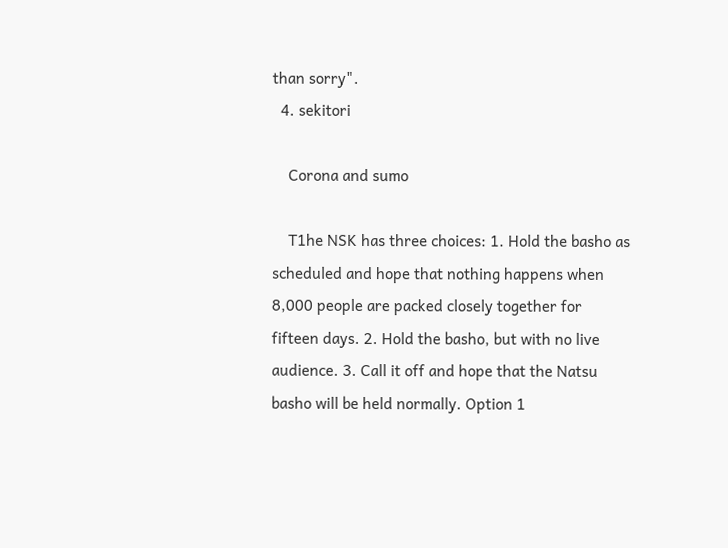than sorry".
  4. sekitori

    Corona and sumo

    T1he NSK has three choices: 1. Hold the basho as scheduled and hope that nothing happens when 8,000 people are packed closely together for fifteen days. 2. Hold the basho, but with no live audience. 3. Call it off and hope that the Natsu basho will be held normally. Option 1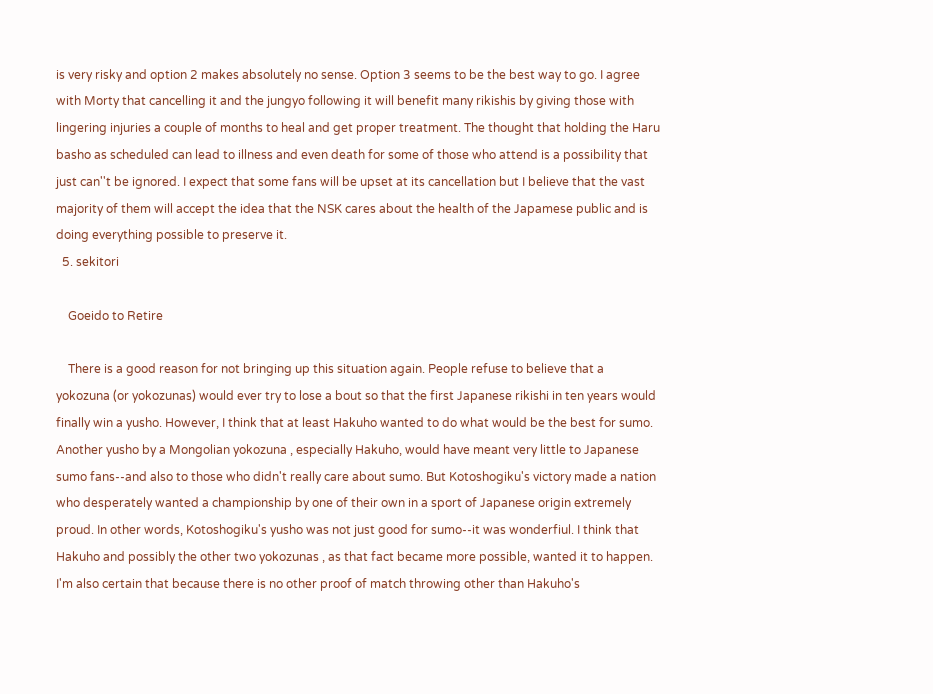is very risky and option 2 makes absolutely no sense. Option 3 seems to be the best way to go. I agree with Morty that cancelling it and the jungyo following it will benefit many rikishis by giving those with lingering injuries a couple of months to heal and get proper treatment. The thought that holding the Haru basho as scheduled can lead to illness and even death for some of those who attend is a possibility that just can''t be ignored. I expect that some fans will be upset at its cancellation but I believe that the vast majority of them will accept the idea that the NSK cares about the health of the Japamese public and is doing everything possible to preserve it.
  5. sekitori

    Goeido to Retire

    There is a good reason for not bringing up this situation again. People refuse to believe that a yokozuna (or yokozunas) would ever try to lose a bout so that the first Japanese rikishi in ten years would finally win a yusho. However, I think that at least Hakuho wanted to do what would be the best for sumo. Another yusho by a Mongolian yokozuna , especially Hakuho, would have meant very little to Japanese sumo fans--and also to those who didn't really care about sumo. But Kotoshogiku's victory made a nation who desperately wanted a championship by one of their own in a sport of Japanese origin extremely proud. In other words, Kotoshogiku's yusho was not just good for sumo--it was wonderfiul. I think that Hakuho and possibly the other two yokozunas , as that fact became more possible, wanted it to happen. I'm also certain that because there is no other proof of match throwing other than Hakuho's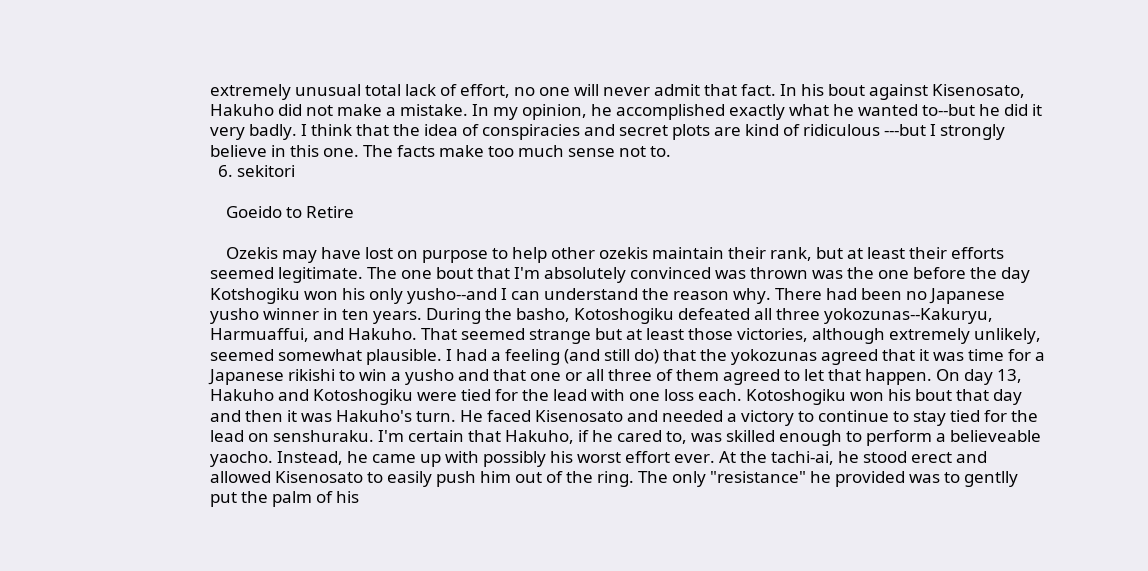extremely unusual total lack of effort, no one will never admit that fact. In his bout against Kisenosato, Hakuho did not make a mistake. In my opinion, he accomplished exactly what he wanted to--but he did it very badly. I think that the idea of conspiracies and secret plots are kind of ridiculous ---but I strongly believe in this one. The facts make too much sense not to.
  6. sekitori

    Goeido to Retire

    Ozekis may have lost on purpose to help other ozekis maintain their rank, but at least their efforts seemed legitimate. The one bout that I'm absolutely convinced was thrown was the one before the day Kotshogiku won his only yusho--and I can understand the reason why. There had been no Japanese yusho winner in ten years. During the basho, Kotoshogiku defeated all three yokozunas--Kakuryu, Harmuaffui, and Hakuho. That seemed strange but at least those victories, although extremely unlikely, seemed somewhat plausible. I had a feeling (and still do) that the yokozunas agreed that it was time for a Japanese rikishi to win a yusho and that one or all three of them agreed to let that happen. On day 13, Hakuho and Kotoshogiku were tied for the lead with one loss each. Kotoshogiku won his bout that day and then it was Hakuho's turn. He faced Kisenosato and needed a victory to continue to stay tied for the lead on senshuraku. I'm certain that Hakuho, if he cared to, was skilled enough to perform a believeable yaocho. Instead, he came up with possibly his worst effort ever. At the tachi-ai, he stood erect and allowed Kisenosato to easily push him out of the ring. The only "resistance" he provided was to gentlly put the palm of his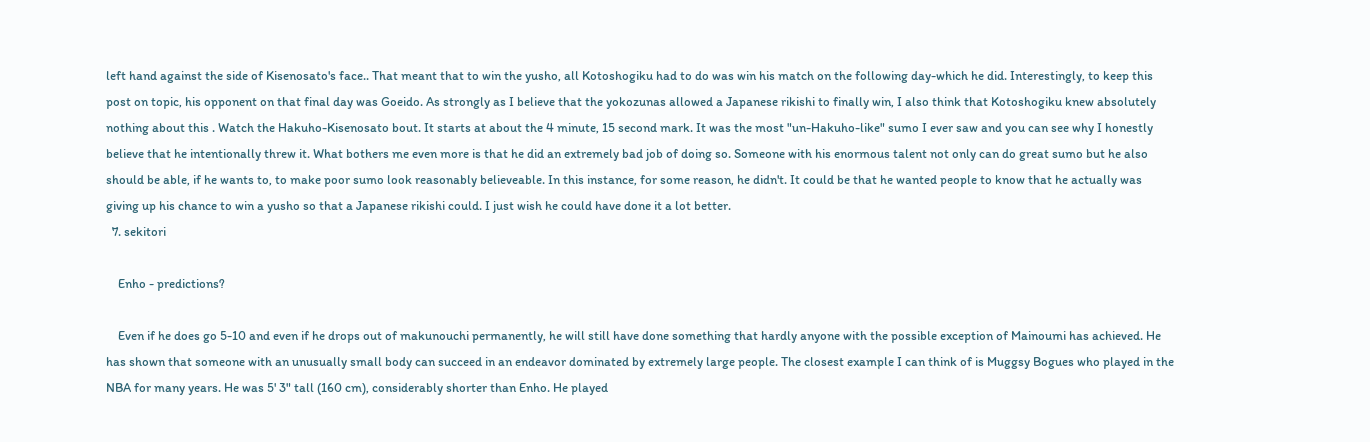left hand against the side of Kisenosato's face.. That meant that to win the yusho, all Kotoshogiku had to do was win his match on the following day-which he did. Interestingly, to keep this post on topic, his opponent on that final day was Goeido. As strongly as I believe that the yokozunas allowed a Japanese rikishi to finally win, I also think that Kotoshogiku knew absolutely nothing about this . Watch the Hakuho-Kisenosato bout. It starts at about the 4 minute, 15 second mark. It was the most "un-Hakuho-like" sumo I ever saw and you can see why I honestly believe that he intentionally threw it. What bothers me even more is that he did an extremely bad job of doing so. Someone with his enormous talent not only can do great sumo but he also should be able, if he wants to, to make poor sumo look reasonably believeable. In this instance, for some reason, he didn't. It could be that he wanted people to know that he actually was giving up his chance to win a yusho so that a Japanese rikishi could. I just wish he could have done it a lot better.
  7. sekitori

    Enho - predictions?

    Even if he does go 5-10 and even if he drops out of makunouchi permanently, he will still have done something that hardly anyone with the possible exception of Mainoumi has achieved. He has shown that someone with an unusually small body can succeed in an endeavor dominated by extremely large people. The closest example I can think of is Muggsy Bogues who played in the NBA for many years. He was 5' 3" tall (160 cm), considerably shorter than Enho. He played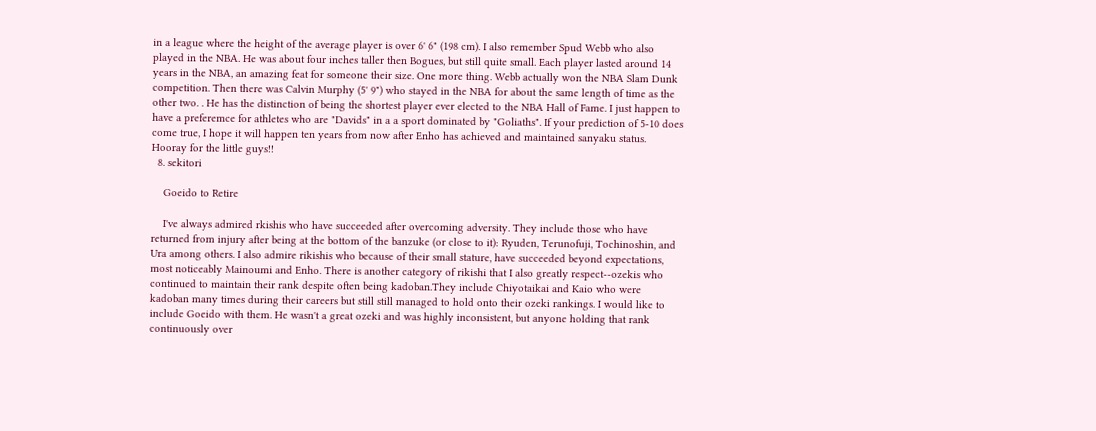in a league where the height of the average player is over 6' 6" (198 cm). I also remember Spud Webb who also played in the NBA. He was about four inches taller then Bogues, but still quite small. Each player lasted around 14 years in the NBA, an amazing feat for someone their size. One more thing. Webb actually won the NBA Slam Dunk competition. Then there was Calvin Murphy (5' 9") who stayed in the NBA for about the same length of time as the other two. . He has the distinction of being the shortest player ever elected to the NBA Hall of Fame. I just happen to have a preferemce for athletes who are "Davids" in a a sport dominated by "Goliaths". If your prediction of 5-10 does come true, I hope it will happen ten years from now after Enho has achieved and maintained sanyaku status. Hooray for the little guys!!
  8. sekitori

    Goeido to Retire

    I've always admired rkishis who have succeeded after overcoming adversity. They include those who have returned from injury after being at the bottom of the banzuke (or close to it): Ryuden, Terunofuji, Tochinoshin, and Ura among others. I also admire rikishis who because of their small stature, have succeeded beyond expectations, most noticeably Mainoumi and Enho. There is another category of rikishi that I also greatly respect--ozekis who continued to maintain their rank despite often being kadoban.They include Chiyotaikai and Kaio who were kadoban many times during their careers but still still managed to hold onto their ozeki rankings. I would like to include Goeido with them. He wasn't a great ozeki and was highly inconsistent, but anyone holding that rank continuously over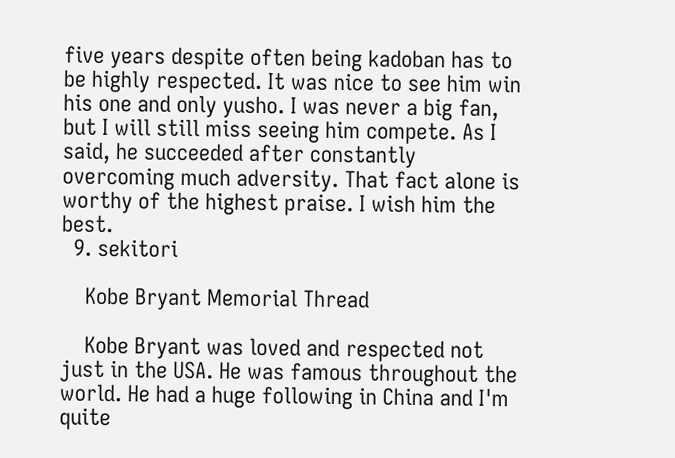five years despite often being kadoban has to be highly respected. It was nice to see him win his one and only yusho. I was never a big fan, but I will still miss seeing him compete. As I said, he succeeded after constantly overcoming much adversity. That fact alone is worthy of the highest praise. I wish him the best.
  9. sekitori

    Kobe Bryant Memorial Thread

    Kobe Bryant was loved and respected not just in the USA. He was famous throughout the world. He had a huge following in China and I'm quite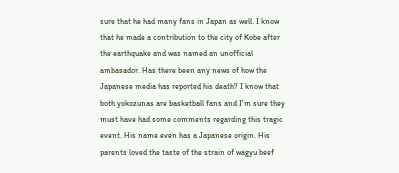sure that he had many fans in Japan as well. I know that he made a contribution to the city of Kobe after the earthquake and was named an unofficial ambasador. Has there been any news of how the Japanese media has reported his death? I know that both yokozunas are basketball fans and I'm sure they must have had some comments regarding this tragic event. His name even has a Japanese origin. His parents loved the taste of the strain of wagyu beef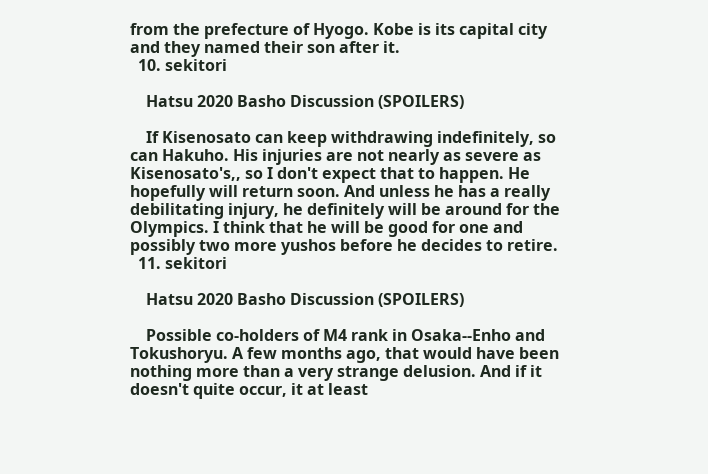from the prefecture of Hyogo. Kobe is its capital city and they named their son after it.
  10. sekitori

    Hatsu 2020 Basho Discussion (SPOILERS)

    If Kisenosato can keep withdrawing indefinitely, so can Hakuho. His injuries are not nearly as severe as Kisenosato's,, so I don't expect that to happen. He hopefully will return soon. And unless he has a really debilitating injury, he definitely will be around for the Olympics. I think that he will be good for one and possibly two more yushos before he decides to retire.
  11. sekitori

    Hatsu 2020 Basho Discussion (SPOILERS)

    Possible co-holders of M4 rank in Osaka--Enho and Tokushoryu. A few months ago, that would have been nothing more than a very strange delusion. And if it doesn't quite occur, it at least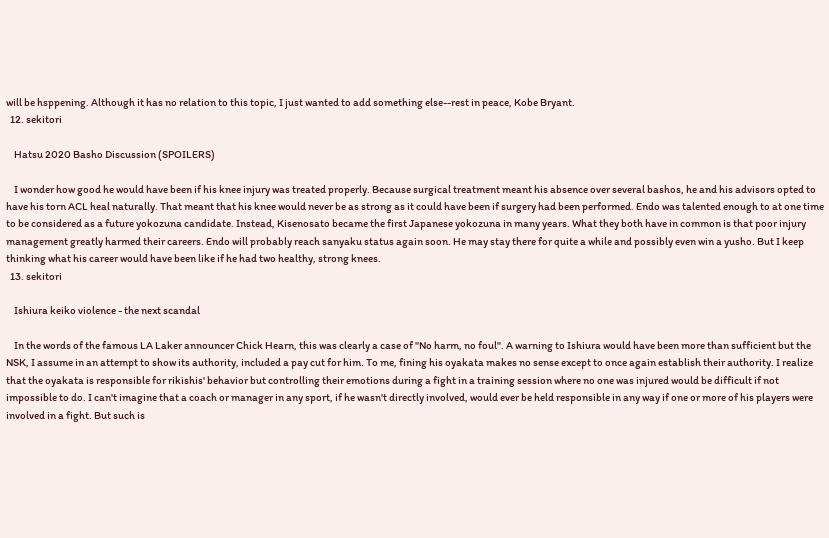will be hsppening. Although it has no relation to this topic, I just wanted to add something else--rest in peace, Kobe Bryant.
  12. sekitori

    Hatsu 2020 Basho Discussion (SPOILERS)

    I wonder how good he would have been if his knee injury was treated properly. Because surgical treatment meant his absence over several bashos, he and his advisors opted to have his torn ACL heal naturally. That meant that his knee would never be as strong as it could have been if surgery had been performed. Endo was talented enough to at one time to be considered as a future yokozuna candidate. Instead, Kisenosato became the first Japanese yokozuna in many years. What they both have in common is that poor injury management greatly harmed their careers. Endo will probably reach sanyaku status again soon. He may stay there for quite a while and possibly even win a yusho. But I keep thinking what his career would have been like if he had two healthy, strong knees.
  13. sekitori

    Ishiura keiko violence - the next scandal

    In the words of the famous LA Laker announcer Chick Hearn, this was clearly a case of "No harm, no foul". A warning to Ishiura would have been more than sufficient but the NSK, I assume in an attempt to show its authority, included a pay cut for him. To me, fining his oyakata makes no sense except to once again establish their authority. I realize that the oyakata is responsible for rikishis' behavior but controlling their emotions during a fight in a training session where no one was injured would be difficult if not impossible to do. I can't imagine that a coach or manager in any sport, if he wasn't directly involved, would ever be held responsible in any way if one or more of his players were involved in a fight. But such is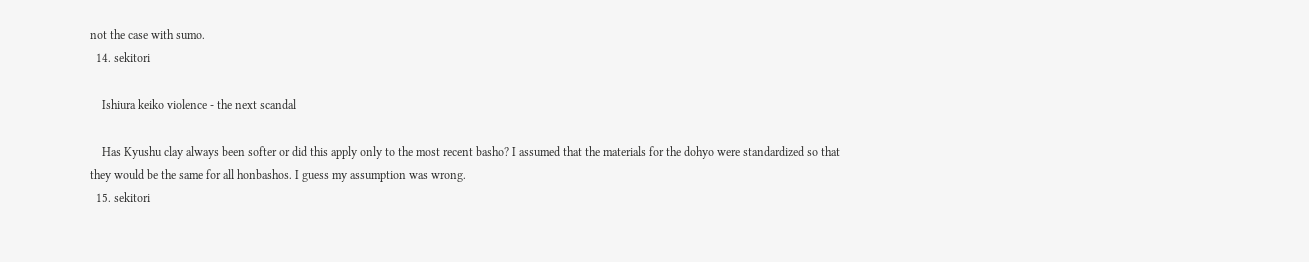not the case with sumo.
  14. sekitori

    Ishiura keiko violence - the next scandal

    Has Kyushu clay always been softer or did this apply only to the most recent basho? I assumed that the materials for the dohyo were standardized so that they would be the same for all honbashos. I guess my assumption was wrong.
  15. sekitori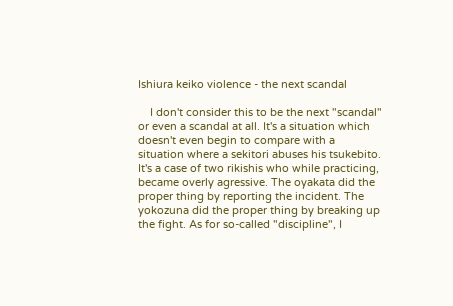Ishiura keiko violence - the next scandal

    I don't consider this to be the next "scandal" or even a scandal at all. It's a situation which doesn't even begin to compare with a situation where a sekitori abuses his tsukebito. It's a case of two rikishis who while practicing, became overly agressive. The oyakata did the proper thing by reporting the incident. The yokozuna did the proper thing by breaking up the fight. As for so-called "discipline", I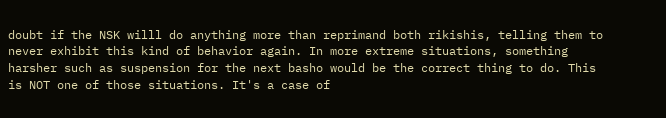doubt if the NSK willl do anything more than reprimand both rikishis, telling them to never exhibit this kind of behavior again. In more extreme situations, something harsher such as suspension for the next basho would be the correct thing to do. This is NOT one of those situations. It's a case of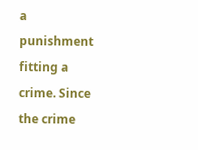a punishment fitting a crime. Since the crime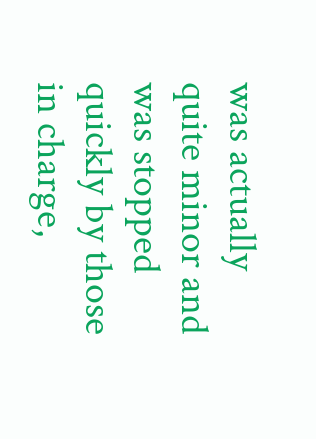was actually quite minor and was stopped quickly by those in charge,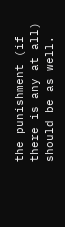the punishment (if there is any at all) should be as well.